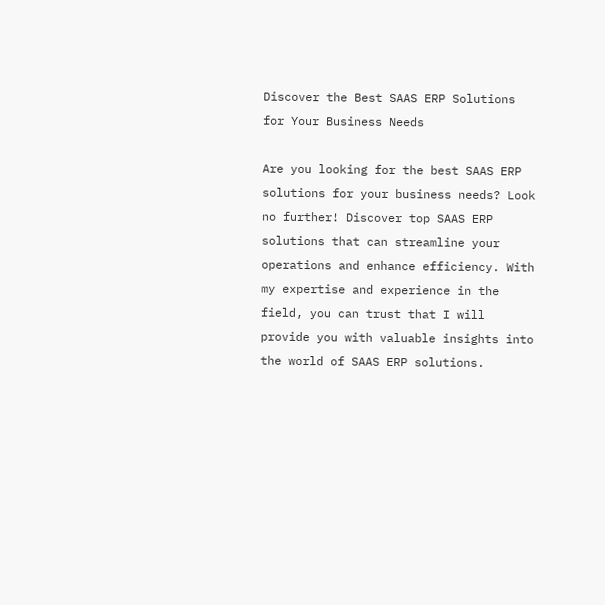Discover the Best SAAS ERP Solutions for Your Business Needs

Are you looking for the best SAAS ERP solutions for your business needs? Look no further! Discover top SAAS ERP solutions that can streamline your operations and enhance efficiency. With my expertise and experience in the field, you can trust that I will provide you with valuable insights into the world of SAAS ERP solutions.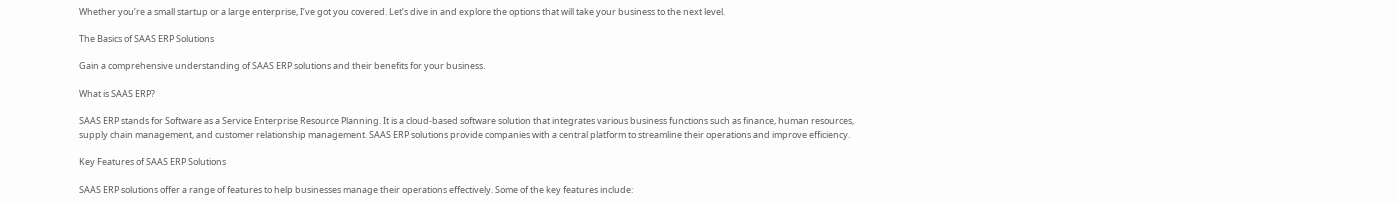Whether you’re a small startup or a large enterprise, I’ve got you covered. Let’s dive in and explore the options that will take your business to the next level.

The Basics of SAAS ERP Solutions

Gain a comprehensive understanding of SAAS ERP solutions and their benefits for your business.

What is SAAS ERP?

SAAS ERP stands for Software as a Service Enterprise Resource Planning. It is a cloud-based software solution that integrates various business functions such as finance, human resources, supply chain management, and customer relationship management. SAAS ERP solutions provide companies with a central platform to streamline their operations and improve efficiency.

Key Features of SAAS ERP Solutions

SAAS ERP solutions offer a range of features to help businesses manage their operations effectively. Some of the key features include: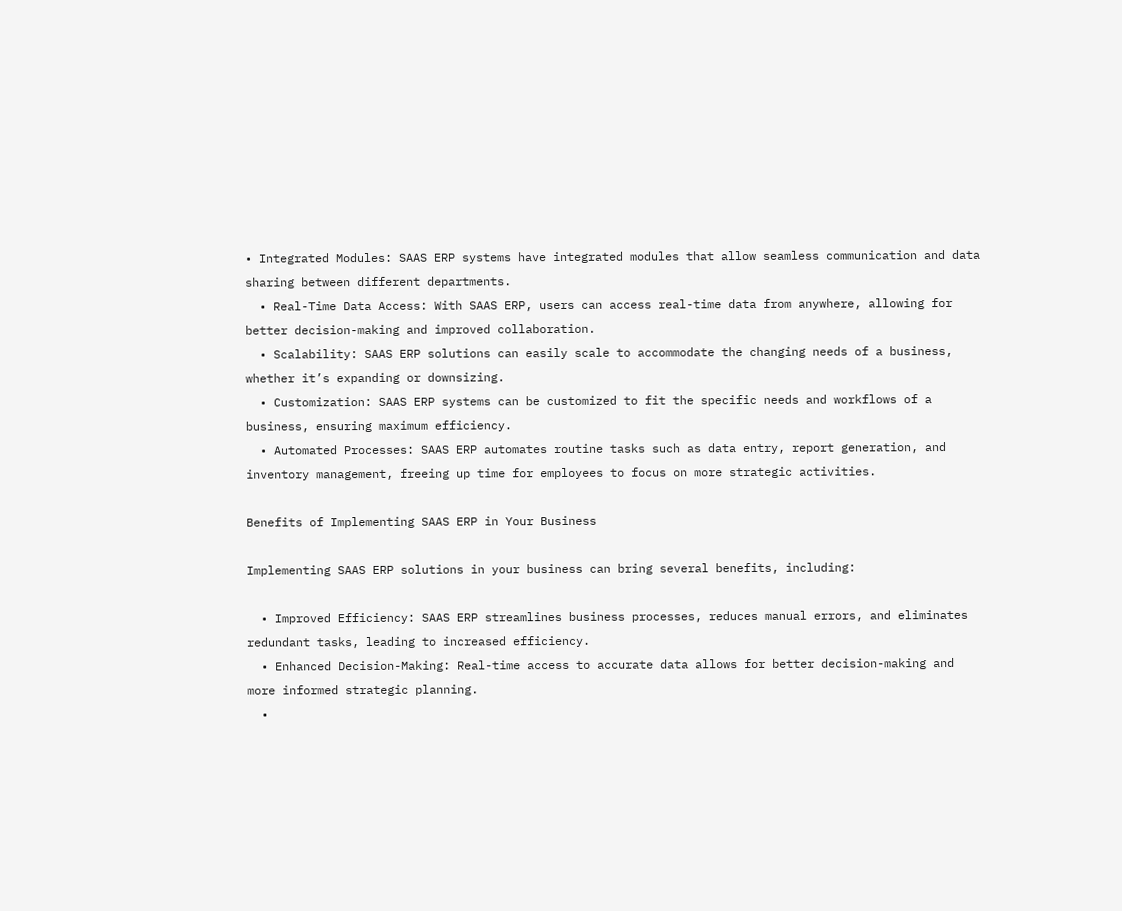• Integrated Modules: SAAS ERP systems have integrated modules that allow seamless communication and data sharing between different departments.
  • Real-Time Data Access: With SAAS ERP, users can access real-time data from anywhere, allowing for better decision-making and improved collaboration.
  • Scalability: SAAS ERP solutions can easily scale to accommodate the changing needs of a business, whether it’s expanding or downsizing.
  • Customization: SAAS ERP systems can be customized to fit the specific needs and workflows of a business, ensuring maximum efficiency.
  • Automated Processes: SAAS ERP automates routine tasks such as data entry, report generation, and inventory management, freeing up time for employees to focus on more strategic activities.

Benefits of Implementing SAAS ERP in Your Business

Implementing SAAS ERP solutions in your business can bring several benefits, including:

  • Improved Efficiency: SAAS ERP streamlines business processes, reduces manual errors, and eliminates redundant tasks, leading to increased efficiency.
  • Enhanced Decision-Making: Real-time access to accurate data allows for better decision-making and more informed strategic planning.
  •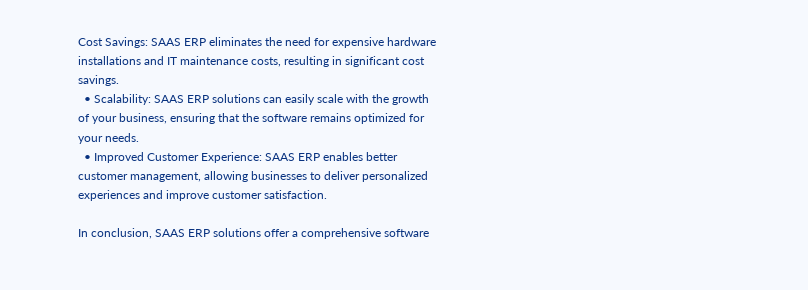Cost Savings: SAAS ERP eliminates the need for expensive hardware installations and IT maintenance costs, resulting in significant cost savings.
  • Scalability: SAAS ERP solutions can easily scale with the growth of your business, ensuring that the software remains optimized for your needs.
  • Improved Customer Experience: SAAS ERP enables better customer management, allowing businesses to deliver personalized experiences and improve customer satisfaction.

In conclusion, SAAS ERP solutions offer a comprehensive software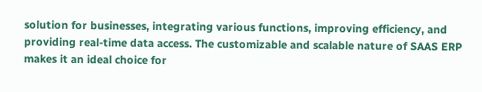solution for businesses, integrating various functions, improving efficiency, and providing real-time data access. The customizable and scalable nature of SAAS ERP makes it an ideal choice for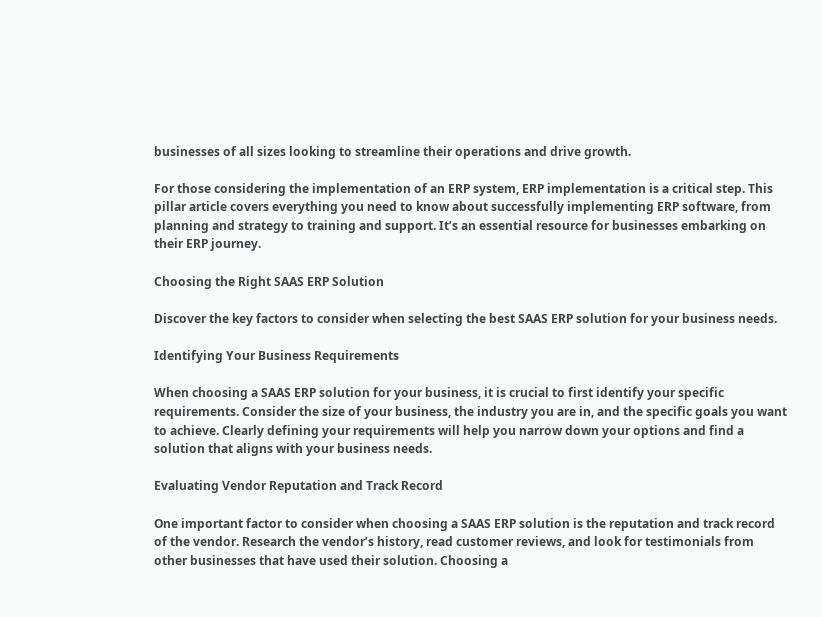businesses of all sizes looking to streamline their operations and drive growth.

For those considering the implementation of an ERP system, ERP implementation is a critical step. This pillar article covers everything you need to know about successfully implementing ERP software, from planning and strategy to training and support. It’s an essential resource for businesses embarking on their ERP journey.

Choosing the Right SAAS ERP Solution

Discover the key factors to consider when selecting the best SAAS ERP solution for your business needs.

Identifying Your Business Requirements

When choosing a SAAS ERP solution for your business, it is crucial to first identify your specific requirements. Consider the size of your business, the industry you are in, and the specific goals you want to achieve. Clearly defining your requirements will help you narrow down your options and find a solution that aligns with your business needs.

Evaluating Vendor Reputation and Track Record

One important factor to consider when choosing a SAAS ERP solution is the reputation and track record of the vendor. Research the vendor’s history, read customer reviews, and look for testimonials from other businesses that have used their solution. Choosing a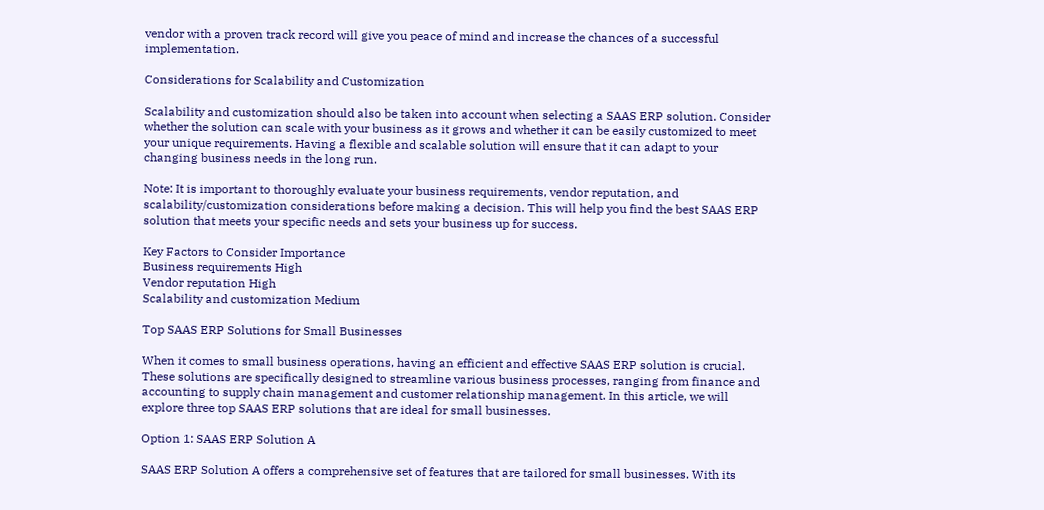vendor with a proven track record will give you peace of mind and increase the chances of a successful implementation.

Considerations for Scalability and Customization

Scalability and customization should also be taken into account when selecting a SAAS ERP solution. Consider whether the solution can scale with your business as it grows and whether it can be easily customized to meet your unique requirements. Having a flexible and scalable solution will ensure that it can adapt to your changing business needs in the long run.

Note: It is important to thoroughly evaluate your business requirements, vendor reputation, and scalability/customization considerations before making a decision. This will help you find the best SAAS ERP solution that meets your specific needs and sets your business up for success.

Key Factors to Consider Importance
Business requirements High
Vendor reputation High
Scalability and customization Medium

Top SAAS ERP Solutions for Small Businesses

When it comes to small business operations, having an efficient and effective SAAS ERP solution is crucial. These solutions are specifically designed to streamline various business processes, ranging from finance and accounting to supply chain management and customer relationship management. In this article, we will explore three top SAAS ERP solutions that are ideal for small businesses.

Option 1: SAAS ERP Solution A

SAAS ERP Solution A offers a comprehensive set of features that are tailored for small businesses. With its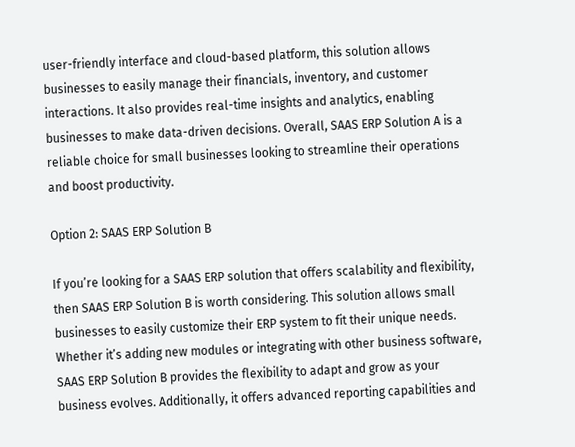user-friendly interface and cloud-based platform, this solution allows businesses to easily manage their financials, inventory, and customer interactions. It also provides real-time insights and analytics, enabling businesses to make data-driven decisions. Overall, SAAS ERP Solution A is a reliable choice for small businesses looking to streamline their operations and boost productivity.

Option 2: SAAS ERP Solution B

If you’re looking for a SAAS ERP solution that offers scalability and flexibility, then SAAS ERP Solution B is worth considering. This solution allows small businesses to easily customize their ERP system to fit their unique needs. Whether it’s adding new modules or integrating with other business software, SAAS ERP Solution B provides the flexibility to adapt and grow as your business evolves. Additionally, it offers advanced reporting capabilities and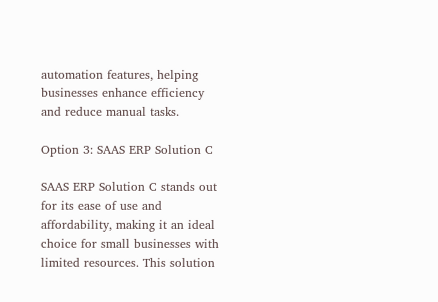automation features, helping businesses enhance efficiency and reduce manual tasks.

Option 3: SAAS ERP Solution C

SAAS ERP Solution C stands out for its ease of use and affordability, making it an ideal choice for small businesses with limited resources. This solution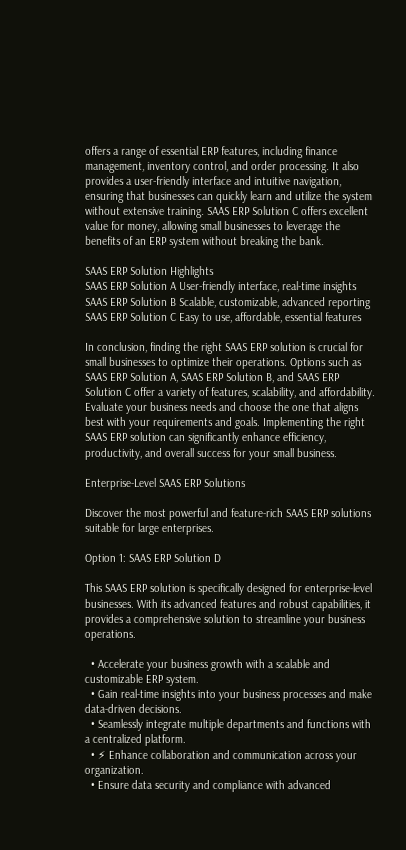offers a range of essential ERP features, including finance management, inventory control, and order processing. It also provides a user-friendly interface and intuitive navigation, ensuring that businesses can quickly learn and utilize the system without extensive training. SAAS ERP Solution C offers excellent value for money, allowing small businesses to leverage the benefits of an ERP system without breaking the bank.

SAAS ERP Solution Highlights
SAAS ERP Solution A User-friendly interface, real-time insights
SAAS ERP Solution B Scalable, customizable, advanced reporting
SAAS ERP Solution C Easy to use, affordable, essential features

In conclusion, finding the right SAAS ERP solution is crucial for small businesses to optimize their operations. Options such as SAAS ERP Solution A, SAAS ERP Solution B, and SAAS ERP Solution C offer a variety of features, scalability, and affordability. Evaluate your business needs and choose the one that aligns best with your requirements and goals. Implementing the right SAAS ERP solution can significantly enhance efficiency, productivity, and overall success for your small business.

Enterprise-Level SAAS ERP Solutions

Discover the most powerful and feature-rich SAAS ERP solutions suitable for large enterprises.

Option 1: SAAS ERP Solution D

This SAAS ERP solution is specifically designed for enterprise-level businesses. With its advanced features and robust capabilities, it provides a comprehensive solution to streamline your business operations.

  • Accelerate your business growth with a scalable and customizable ERP system.
  • Gain real-time insights into your business processes and make data-driven decisions.
  • Seamlessly integrate multiple departments and functions with a centralized platform.
  • ⚡ Enhance collaboration and communication across your organization.
  • Ensure data security and compliance with advanced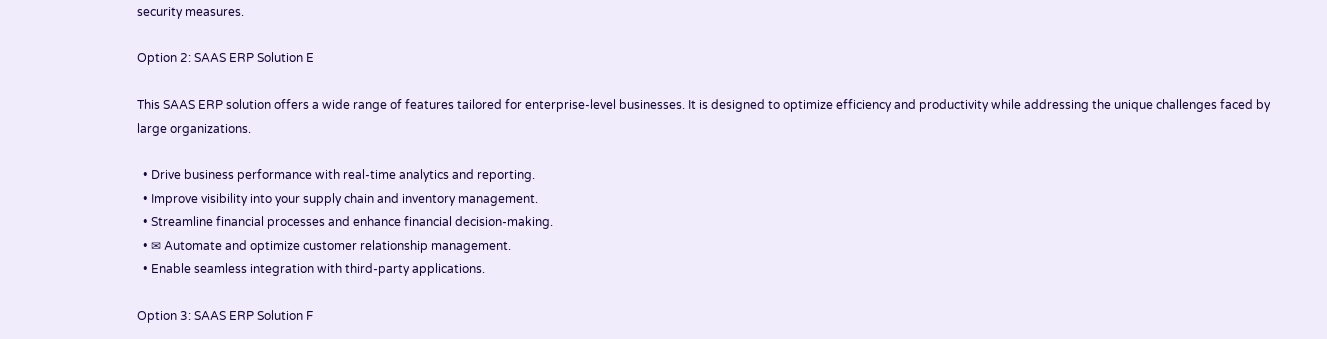security measures.

Option 2: SAAS ERP Solution E

This SAAS ERP solution offers a wide range of features tailored for enterprise-level businesses. It is designed to optimize efficiency and productivity while addressing the unique challenges faced by large organizations.

  • Drive business performance with real-time analytics and reporting.
  • Improve visibility into your supply chain and inventory management.
  • Streamline financial processes and enhance financial decision-making.
  • ✉ Automate and optimize customer relationship management.
  • Enable seamless integration with third-party applications.

Option 3: SAAS ERP Solution F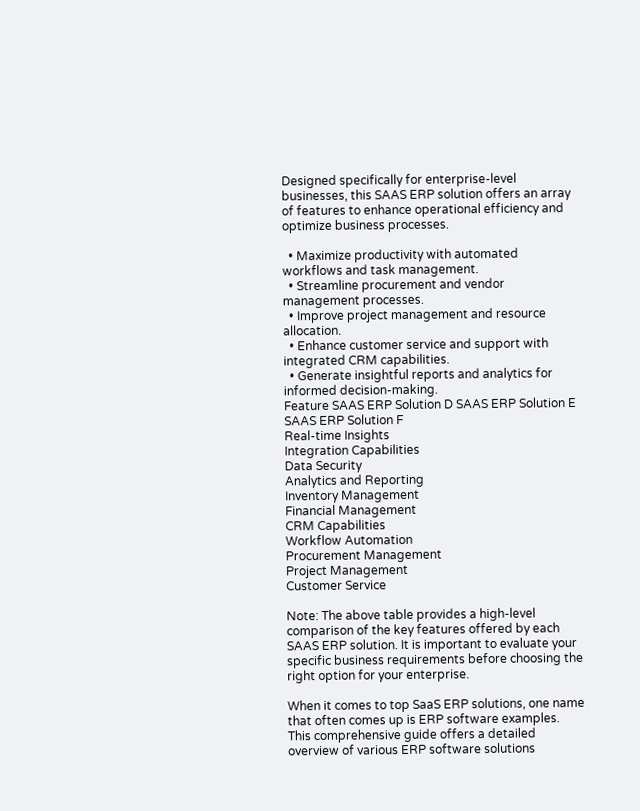Designed specifically for enterprise-level businesses, this SAAS ERP solution offers an array of features to enhance operational efficiency and optimize business processes.

  • Maximize productivity with automated workflows and task management.
  • Streamline procurement and vendor management processes.
  • Improve project management and resource allocation.
  • Enhance customer service and support with integrated CRM capabilities.
  • Generate insightful reports and analytics for informed decision-making.
Feature SAAS ERP Solution D SAAS ERP Solution E SAAS ERP Solution F
Real-time Insights
Integration Capabilities
Data Security
Analytics and Reporting
Inventory Management
Financial Management
CRM Capabilities
Workflow Automation
Procurement Management
Project Management
Customer Service

Note: The above table provides a high-level comparison of the key features offered by each SAAS ERP solution. It is important to evaluate your specific business requirements before choosing the right option for your enterprise.

When it comes to top SaaS ERP solutions, one name that often comes up is ERP software examples. This comprehensive guide offers a detailed overview of various ERP software solutions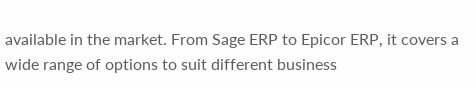available in the market. From Sage ERP to Epicor ERP, it covers a wide range of options to suit different business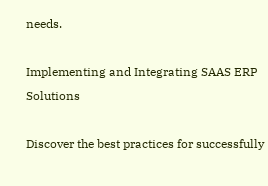needs.

Implementing and Integrating SAAS ERP Solutions

Discover the best practices for successfully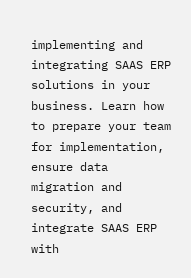implementing and integrating SAAS ERP solutions in your business. Learn how to prepare your team for implementation, ensure data migration and security, and integrate SAAS ERP with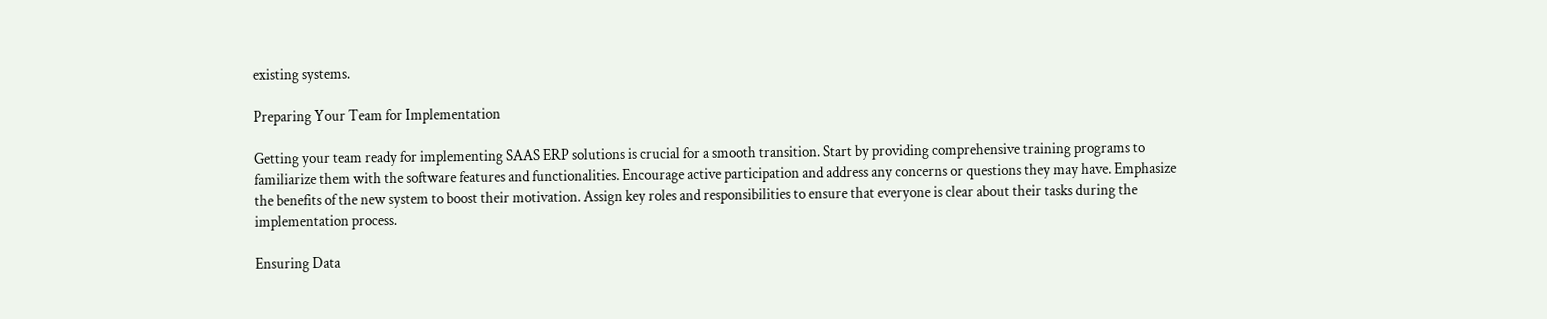existing systems.

Preparing Your Team for Implementation

Getting your team ready for implementing SAAS ERP solutions is crucial for a smooth transition. Start by providing comprehensive training programs to familiarize them with the software features and functionalities. Encourage active participation and address any concerns or questions they may have. Emphasize the benefits of the new system to boost their motivation. Assign key roles and responsibilities to ensure that everyone is clear about their tasks during the implementation process.

Ensuring Data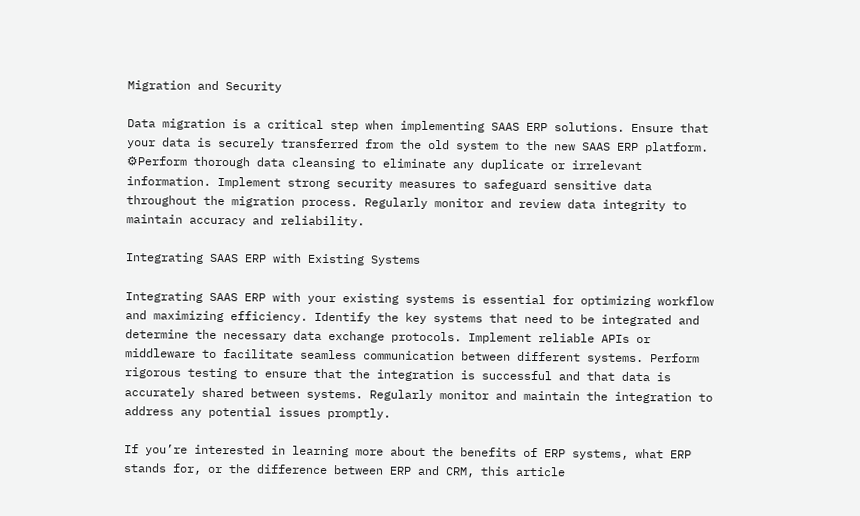Migration and Security

Data migration is a critical step when implementing SAAS ERP solutions. Ensure that your data is securely transferred from the old system to the new SAAS ERP platform. ⚙Perform thorough data cleansing to eliminate any duplicate or irrelevant information. Implement strong security measures to safeguard sensitive data throughout the migration process. Regularly monitor and review data integrity to maintain accuracy and reliability.

Integrating SAAS ERP with Existing Systems

Integrating SAAS ERP with your existing systems is essential for optimizing workflow and maximizing efficiency. Identify the key systems that need to be integrated and determine the necessary data exchange protocols. Implement reliable APIs or middleware to facilitate seamless communication between different systems. Perform rigorous testing to ensure that the integration is successful and that data is accurately shared between systems. Regularly monitor and maintain the integration to address any potential issues promptly.

If you’re interested in learning more about the benefits of ERP systems, what ERP stands for, or the difference between ERP and CRM, this article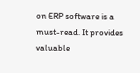on ERP software is a must-read. It provides valuable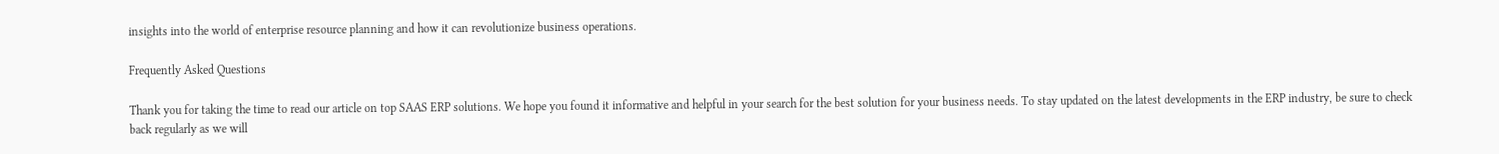insights into the world of enterprise resource planning and how it can revolutionize business operations.

Frequently Asked Questions

Thank you for taking the time to read our article on top SAAS ERP solutions. We hope you found it informative and helpful in your search for the best solution for your business needs. To stay updated on the latest developments in the ERP industry, be sure to check back regularly as we will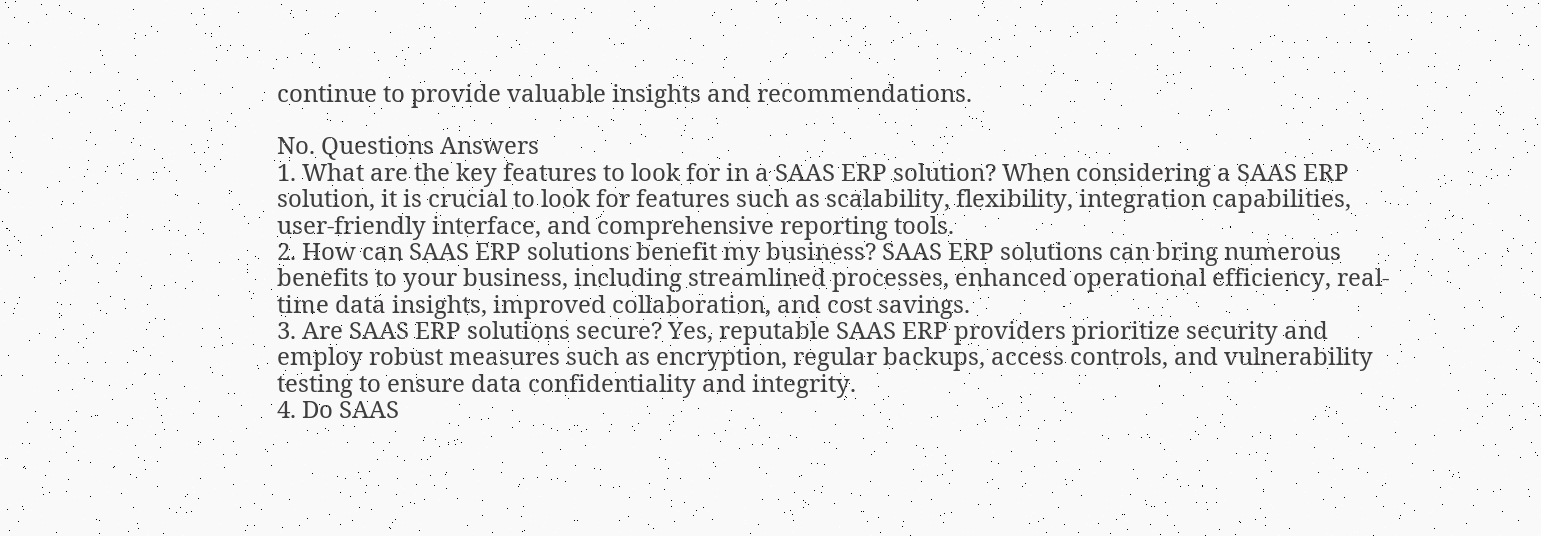continue to provide valuable insights and recommendations.

No. Questions Answers
1. What are the key features to look for in a SAAS ERP solution? When considering a SAAS ERP solution, it is crucial to look for features such as scalability, flexibility, integration capabilities, user-friendly interface, and comprehensive reporting tools.
2. How can SAAS ERP solutions benefit my business? SAAS ERP solutions can bring numerous benefits to your business, including streamlined processes, enhanced operational efficiency, real-time data insights, improved collaboration, and cost savings.
3. Are SAAS ERP solutions secure? Yes, reputable SAAS ERP providers prioritize security and employ robust measures such as encryption, regular backups, access controls, and vulnerability testing to ensure data confidentiality and integrity.
4. Do SAAS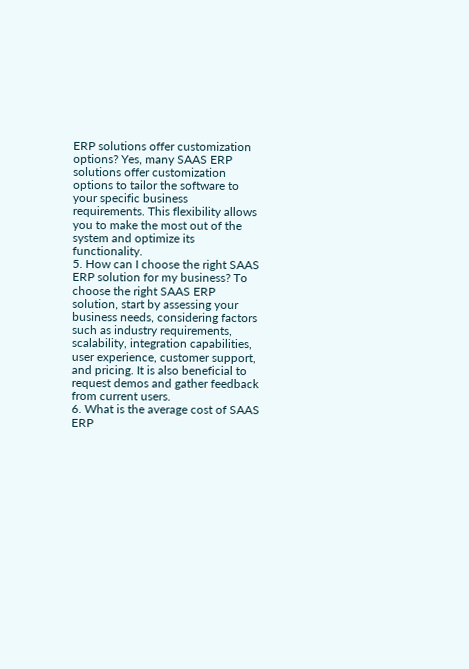ERP solutions offer customization options? Yes, many SAAS ERP solutions offer customization options to tailor the software to your specific business requirements. This flexibility allows you to make the most out of the system and optimize its functionality.
5. How can I choose the right SAAS ERP solution for my business? To choose the right SAAS ERP solution, start by assessing your business needs, considering factors such as industry requirements, scalability, integration capabilities, user experience, customer support, and pricing. It is also beneficial to request demos and gather feedback from current users.
6. What is the average cost of SAAS ERP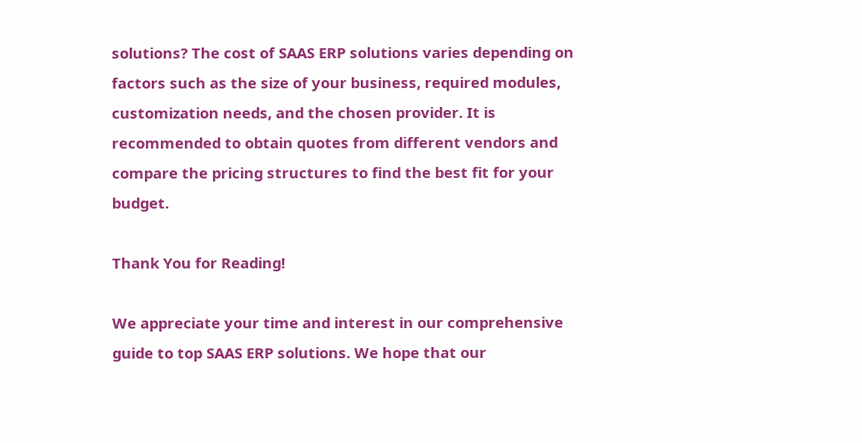solutions? The cost of SAAS ERP solutions varies depending on factors such as the size of your business, required modules, customization needs, and the chosen provider. It is recommended to obtain quotes from different vendors and compare the pricing structures to find the best fit for your budget.

Thank You for Reading!

We appreciate your time and interest in our comprehensive guide to top SAAS ERP solutions. We hope that our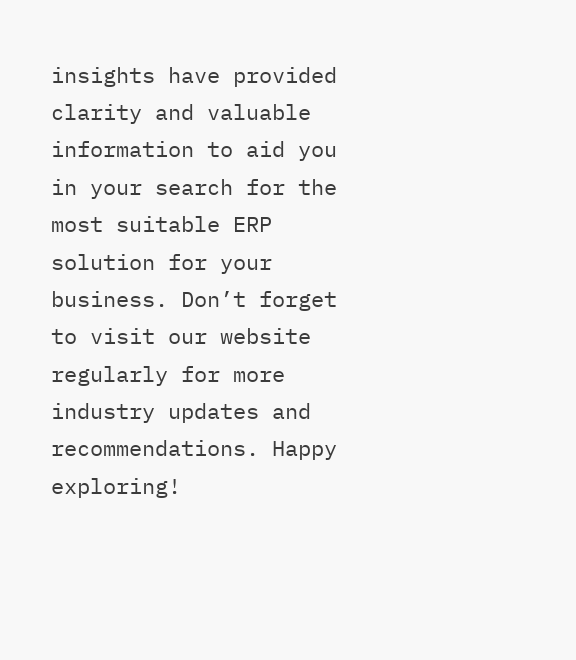insights have provided clarity and valuable information to aid you in your search for the most suitable ERP solution for your business. Don’t forget to visit our website regularly for more industry updates and recommendations. Happy exploring!